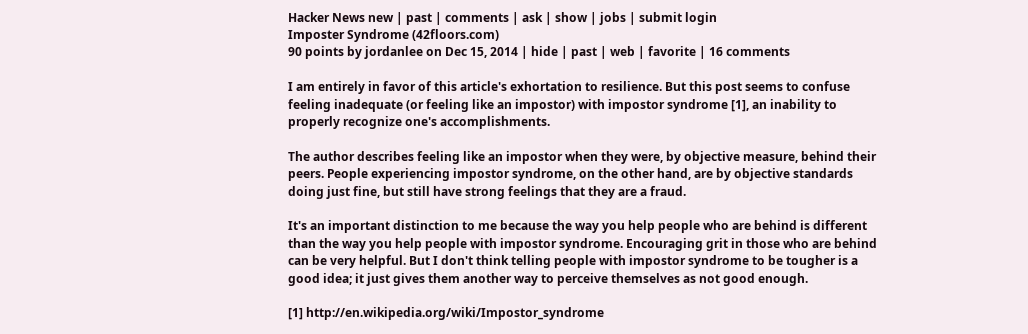Hacker News new | past | comments | ask | show | jobs | submit login
Imposter Syndrome (42floors.com)
90 points by jordanlee on Dec 15, 2014 | hide | past | web | favorite | 16 comments

I am entirely in favor of this article's exhortation to resilience. But this post seems to confuse feeling inadequate (or feeling like an impostor) with impostor syndrome [1], an inability to properly recognize one's accomplishments.

The author describes feeling like an impostor when they were, by objective measure, behind their peers. People experiencing impostor syndrome, on the other hand, are by objective standards doing just fine, but still have strong feelings that they are a fraud.

It's an important distinction to me because the way you help people who are behind is different than the way you help people with impostor syndrome. Encouraging grit in those who are behind can be very helpful. But I don't think telling people with impostor syndrome to be tougher is a good idea; it just gives them another way to perceive themselves as not good enough.

[1] http://en.wikipedia.org/wiki/Impostor_syndrome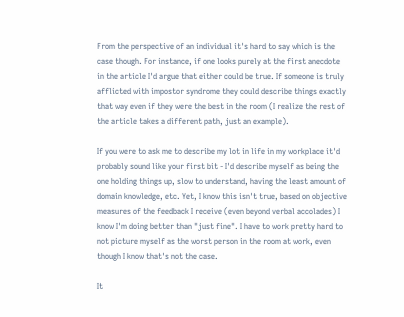From the perspective of an individual it's hard to say which is the case though. For instance, if one looks purely at the first anecdote in the article I'd argue that either could be true. If someone is truly afflicted with impostor syndrome they could describe things exactly that way even if they were the best in the room (I realize the rest of the article takes a different path, just an example).

If you were to ask me to describe my lot in life in my workplace it'd probably sound like your first bit - I'd describe myself as being the one holding things up, slow to understand, having the least amount of domain knowledge, etc. Yet, I know this isn't true, based on objective measures of the feedback I receive (even beyond verbal accolades) I know I'm doing better than "just fine". I have to work pretty hard to not picture myself as the worst person in the room at work, even though I know that's not the case.

It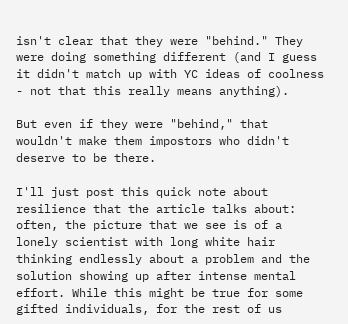isn't clear that they were "behind." They were doing something different (and I guess it didn't match up with YC ideas of coolness - not that this really means anything).

But even if they were "behind," that wouldn't make them impostors who didn't deserve to be there.

I'll just post this quick note about resilience that the article talks about: often, the picture that we see is of a lonely scientist with long white hair thinking endlessly about a problem and the solution showing up after intense mental effort. While this might be true for some gifted individuals, for the rest of us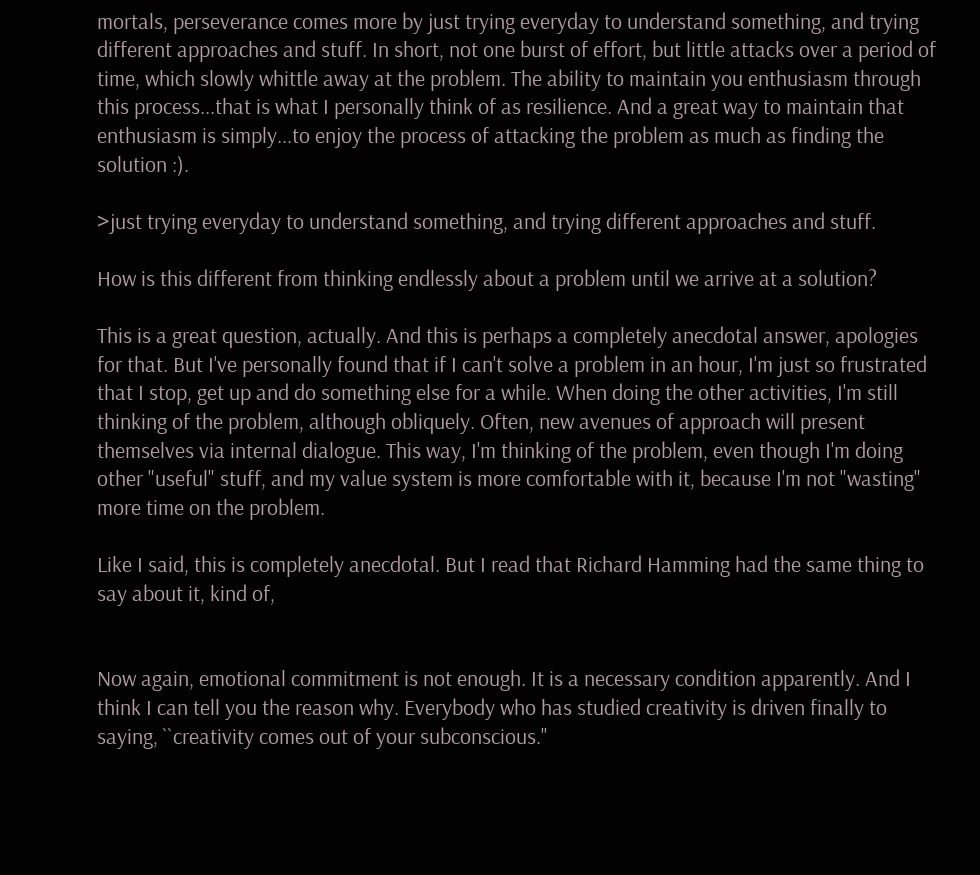mortals, perseverance comes more by just trying everyday to understand something, and trying different approaches and stuff. In short, not one burst of effort, but little attacks over a period of time, which slowly whittle away at the problem. The ability to maintain you enthusiasm through this process...that is what I personally think of as resilience. And a great way to maintain that enthusiasm is simply...to enjoy the process of attacking the problem as much as finding the solution :).

>just trying everyday to understand something, and trying different approaches and stuff.

How is this different from thinking endlessly about a problem until we arrive at a solution?

This is a great question, actually. And this is perhaps a completely anecdotal answer, apologies for that. But I've personally found that if I can't solve a problem in an hour, I'm just so frustrated that I stop, get up and do something else for a while. When doing the other activities, I'm still thinking of the problem, although obliquely. Often, new avenues of approach will present themselves via internal dialogue. This way, I'm thinking of the problem, even though I'm doing other "useful" stuff, and my value system is more comfortable with it, because I'm not "wasting" more time on the problem.

Like I said, this is completely anecdotal. But I read that Richard Hamming had the same thing to say about it, kind of,


Now again, emotional commitment is not enough. It is a necessary condition apparently. And I think I can tell you the reason why. Everybody who has studied creativity is driven finally to saying, ``creativity comes out of your subconscious.''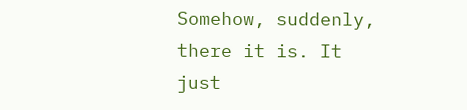Somehow, suddenly, there it is. It just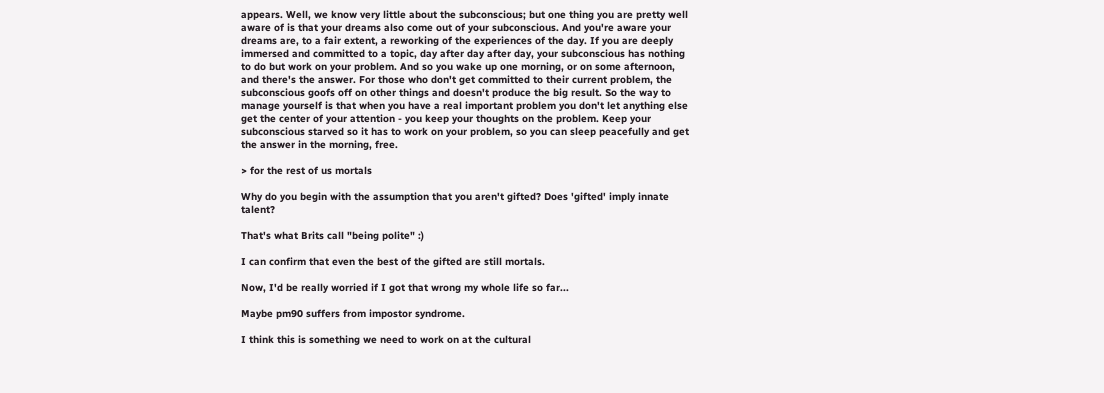appears. Well, we know very little about the subconscious; but one thing you are pretty well aware of is that your dreams also come out of your subconscious. And you're aware your dreams are, to a fair extent, a reworking of the experiences of the day. If you are deeply immersed and committed to a topic, day after day after day, your subconscious has nothing to do but work on your problem. And so you wake up one morning, or on some afternoon, and there's the answer. For those who don't get committed to their current problem, the subconscious goofs off on other things and doesn't produce the big result. So the way to manage yourself is that when you have a real important problem you don't let anything else get the center of your attention - you keep your thoughts on the problem. Keep your subconscious starved so it has to work on your problem, so you can sleep peacefully and get the answer in the morning, free.

> for the rest of us mortals

Why do you begin with the assumption that you aren't gifted? Does 'gifted' imply innate talent?

That's what Brits call "being polite" :)

I can confirm that even the best of the gifted are still mortals.

Now, I'd be really worried if I got that wrong my whole life so far...

Maybe pm90 suffers from impostor syndrome.

I think this is something we need to work on at the cultural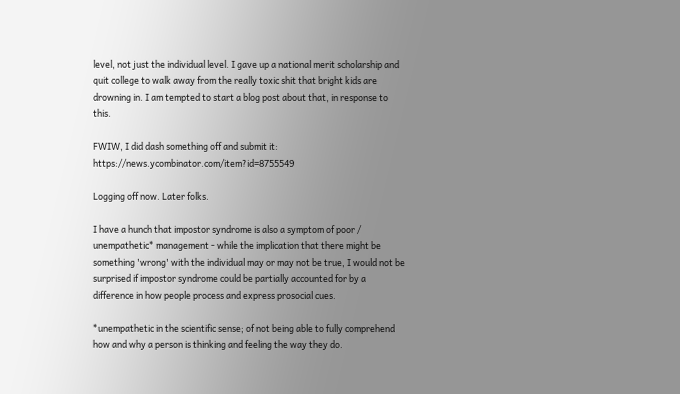level, not just the individual level. I gave up a national merit scholarship and quit college to walk away from the really toxic shit that bright kids are drowning in. I am tempted to start a blog post about that, in response to this.

FWIW, I did dash something off and submit it: https://news.ycombinator.com/item?id=8755549

Logging off now. Later folks.

I have a hunch that impostor syndrome is also a symptom of poor / unempathetic* management - while the implication that there might be something 'wrong' with the individual may or may not be true, I would not be surprised if impostor syndrome could be partially accounted for by a difference in how people process and express prosocial cues.

*unempathetic in the scientific sense; of not being able to fully comprehend how and why a person is thinking and feeling the way they do.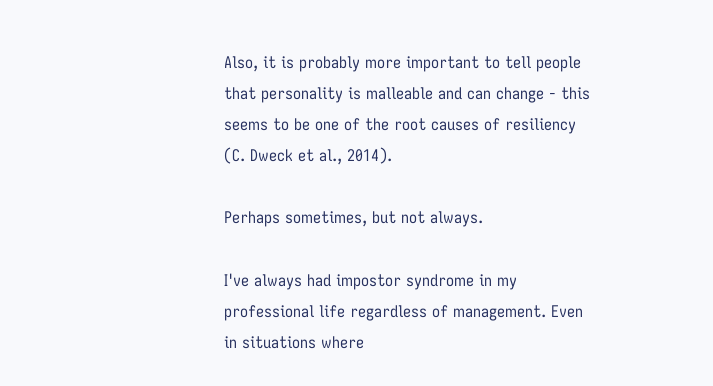Also, it is probably more important to tell people that personality is malleable and can change - this seems to be one of the root causes of resiliency (C. Dweck et al., 2014).

Perhaps sometimes, but not always.

I've always had impostor syndrome in my professional life regardless of management. Even in situations where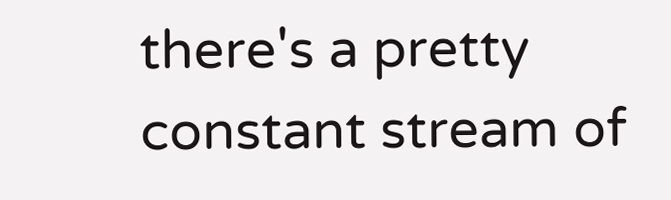there's a pretty constant stream of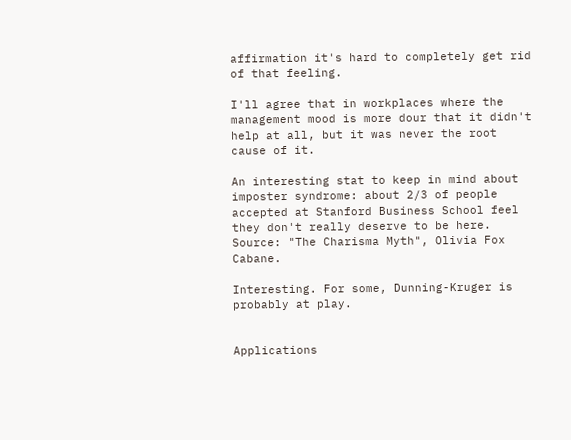affirmation it's hard to completely get rid of that feeling.

I'll agree that in workplaces where the management mood is more dour that it didn't help at all, but it was never the root cause of it.

An interesting stat to keep in mind about imposter syndrome: about 2/3 of people accepted at Stanford Business School feel they don't really deserve to be here. Source: "The Charisma Myth", Olivia Fox Cabane.

Interesting. For some, Dunning-Kruger is probably at play.


Applications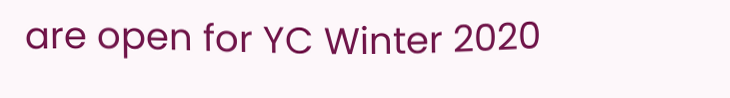are open for YC Winter 2020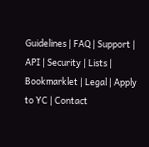Guidelines | FAQ | Support | API | Security | Lists | Bookmarklet | Legal | Apply to YC | Contact